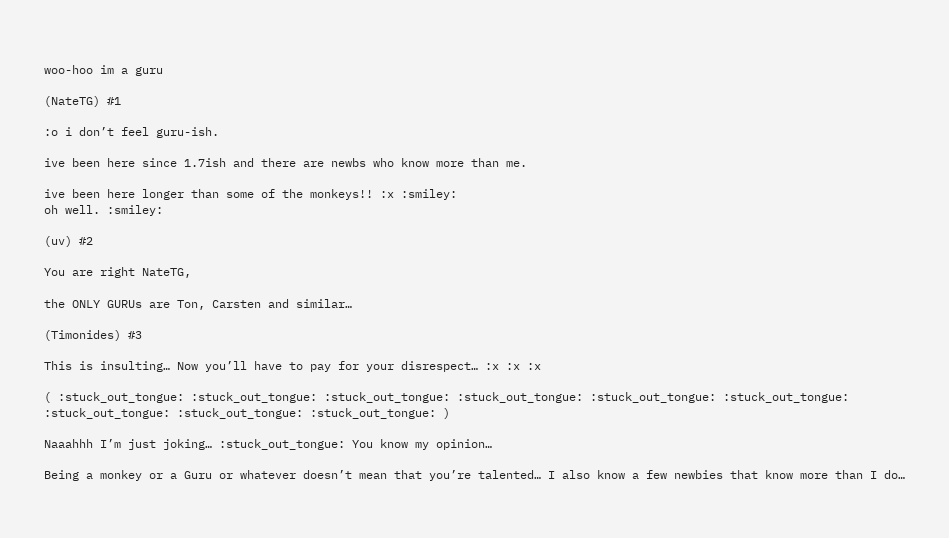woo-hoo im a guru

(NateTG) #1

:o i don’t feel guru-ish.

ive been here since 1.7ish and there are newbs who know more than me.

ive been here longer than some of the monkeys!! :x :smiley:
oh well. :smiley:

(uv) #2

You are right NateTG,

the ONLY GURUs are Ton, Carsten and similar…

(Timonides) #3

This is insulting… Now you’ll have to pay for your disrespect… :x :x :x

( :stuck_out_tongue: :stuck_out_tongue: :stuck_out_tongue: :stuck_out_tongue: :stuck_out_tongue: :stuck_out_tongue: :stuck_out_tongue: :stuck_out_tongue: :stuck_out_tongue: )

Naaahhh I’m just joking… :stuck_out_tongue: You know my opinion…

Being a monkey or a Guru or whatever doesn’t mean that you’re talented… I also know a few newbies that know more than I do…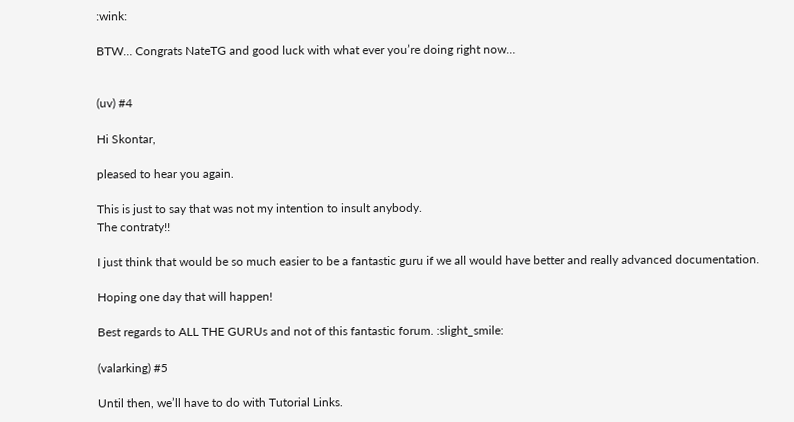:wink:

BTW… Congrats NateTG and good luck with what ever you’re doing right now…


(uv) #4

Hi Skontar,

pleased to hear you again.

This is just to say that was not my intention to insult anybody.
The contraty!!

I just think that would be so much easier to be a fantastic guru if we all would have better and really advanced documentation.

Hoping one day that will happen!

Best regards to ALL THE GURUs and not of this fantastic forum. :slight_smile:

(valarking) #5

Until then, we’ll have to do with Tutorial Links.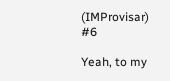(IMProvisar) #6

Yeah, to my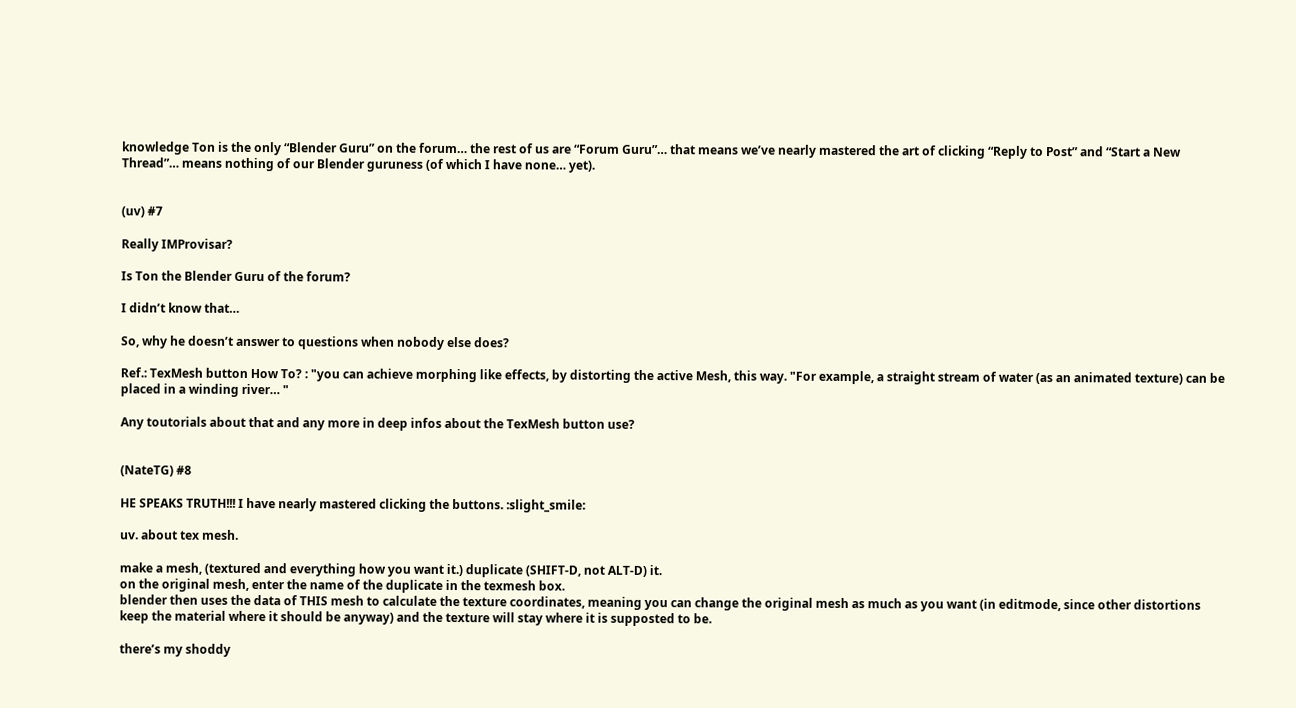knowledge Ton is the only “Blender Guru” on the forum… the rest of us are “Forum Guru”… that means we’ve nearly mastered the art of clicking “Reply to Post” and “Start a New Thread”… means nothing of our Blender guruness (of which I have none… yet).


(uv) #7

Really IMProvisar?

Is Ton the Blender Guru of the forum?

I didn’t know that…

So, why he doesn’t answer to questions when nobody else does?

Ref.: TexMesh button How To? : "you can achieve morphing like effects, by distorting the active Mesh, this way. "For example, a straight stream of water (as an animated texture) can be placed in a winding river… "

Any toutorials about that and any more in deep infos about the TexMesh button use?


(NateTG) #8

HE SPEAKS TRUTH!!! I have nearly mastered clicking the buttons. :slight_smile:

uv. about tex mesh.

make a mesh, (textured and everything how you want it.) duplicate (SHIFT-D, not ALT-D) it.
on the original mesh, enter the name of the duplicate in the texmesh box.
blender then uses the data of THIS mesh to calculate the texture coordinates, meaning you can change the original mesh as much as you want (in editmode, since other distortions keep the material where it should be anyway) and the texture will stay where it is supposted to be.

there’s my shoddy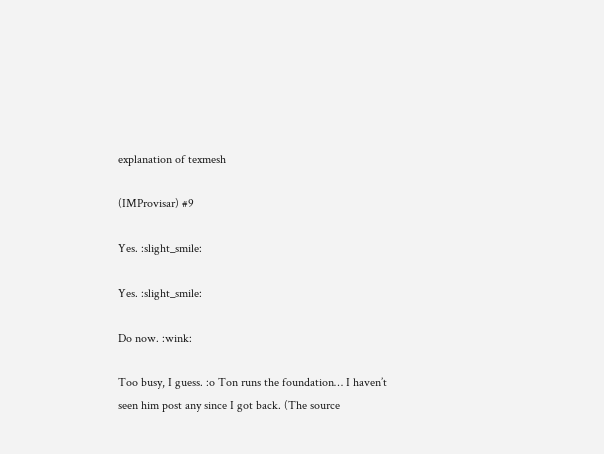explanation of texmesh

(IMProvisar) #9

Yes. :slight_smile:

Yes. :slight_smile:

Do now. :wink:

Too busy, I guess. :o Ton runs the foundation… I haven’t seen him post any since I got back. (The source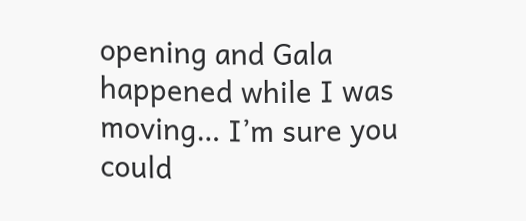opening and Gala happened while I was moving… I’m sure you could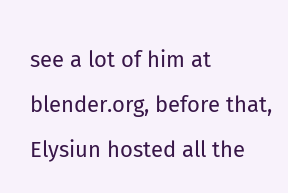see a lot of him at blender.org, before that, Elysiun hosted all the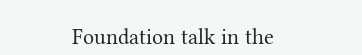Foundation talk in the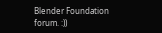Blender Foundation forum. :))